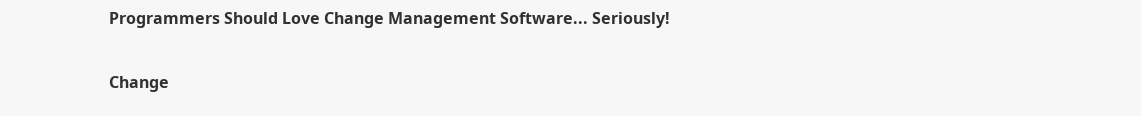Programmers Should Love Change Management Software... Seriously!

Change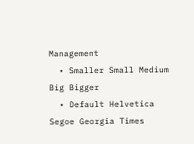Management
  • Smaller Small Medium Big Bigger
  • Default Helvetica Segoe Georgia Times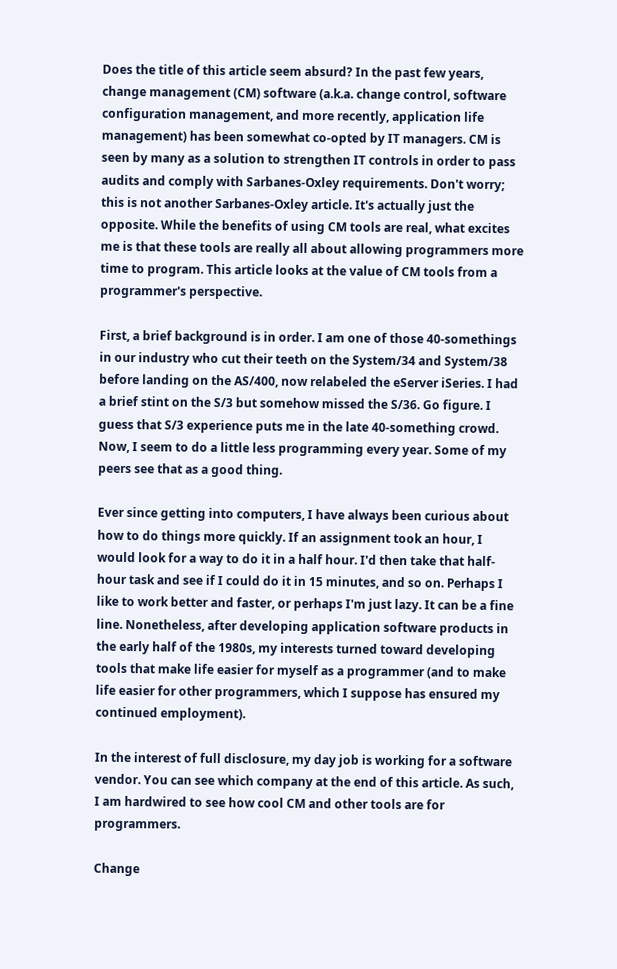Does the title of this article seem absurd? In the past few years, change management (CM) software (a.k.a. change control, software configuration management, and more recently, application life management) has been somewhat co-opted by IT managers. CM is seen by many as a solution to strengthen IT controls in order to pass audits and comply with Sarbanes-Oxley requirements. Don't worry; this is not another Sarbanes-Oxley article. It's actually just the opposite. While the benefits of using CM tools are real, what excites me is that these tools are really all about allowing programmers more time to program. This article looks at the value of CM tools from a programmer's perspective.

First, a brief background is in order. I am one of those 40-somethings in our industry who cut their teeth on the System/34 and System/38 before landing on the AS/400, now relabeled the eServer iSeries. I had a brief stint on the S/3 but somehow missed the S/36. Go figure. I guess that S/3 experience puts me in the late 40-something crowd. Now, I seem to do a little less programming every year. Some of my peers see that as a good thing.

Ever since getting into computers, I have always been curious about how to do things more quickly. If an assignment took an hour, I would look for a way to do it in a half hour. I'd then take that half-hour task and see if I could do it in 15 minutes, and so on. Perhaps I like to work better and faster, or perhaps I'm just lazy. It can be a fine line. Nonetheless, after developing application software products in the early half of the 1980s, my interests turned toward developing tools that make life easier for myself as a programmer (and to make life easier for other programmers, which I suppose has ensured my continued employment).

In the interest of full disclosure, my day job is working for a software vendor. You can see which company at the end of this article. As such, I am hardwired to see how cool CM and other tools are for programmers.

Change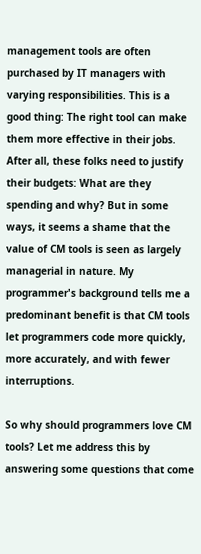management tools are often purchased by IT managers with varying responsibilities. This is a good thing: The right tool can make them more effective in their jobs. After all, these folks need to justify their budgets: What are they spending and why? But in some ways, it seems a shame that the value of CM tools is seen as largely managerial in nature. My programmer's background tells me a predominant benefit is that CM tools let programmers code more quickly, more accurately, and with fewer interruptions.

So why should programmers love CM tools? Let me address this by answering some questions that come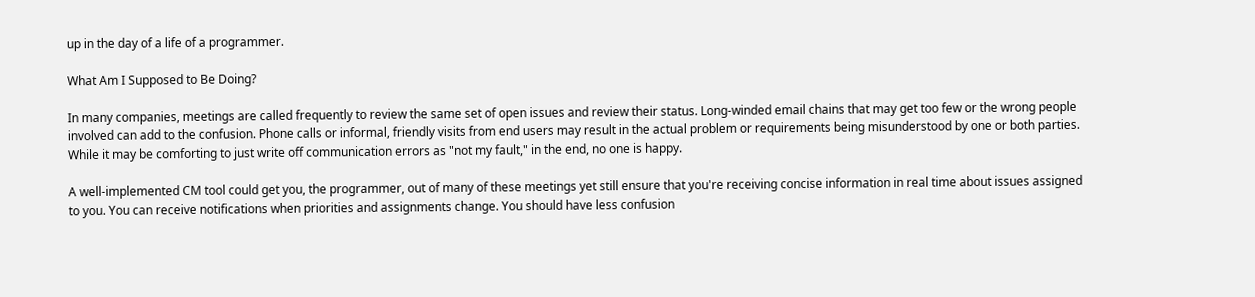up in the day of a life of a programmer.

What Am I Supposed to Be Doing?

In many companies, meetings are called frequently to review the same set of open issues and review their status. Long-winded email chains that may get too few or the wrong people involved can add to the confusion. Phone calls or informal, friendly visits from end users may result in the actual problem or requirements being misunderstood by one or both parties. While it may be comforting to just write off communication errors as "not my fault," in the end, no one is happy.

A well-implemented CM tool could get you, the programmer, out of many of these meetings yet still ensure that you're receiving concise information in real time about issues assigned to you. You can receive notifications when priorities and assignments change. You should have less confusion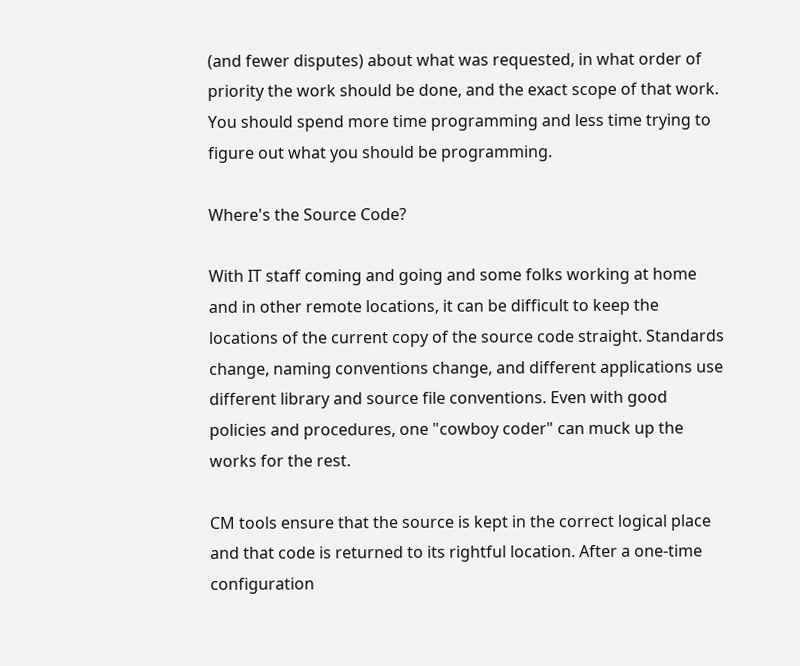(and fewer disputes) about what was requested, in what order of priority the work should be done, and the exact scope of that work. You should spend more time programming and less time trying to figure out what you should be programming.

Where's the Source Code?

With IT staff coming and going and some folks working at home and in other remote locations, it can be difficult to keep the locations of the current copy of the source code straight. Standards change, naming conventions change, and different applications use different library and source file conventions. Even with good policies and procedures, one "cowboy coder" can muck up the works for the rest.

CM tools ensure that the source is kept in the correct logical place and that code is returned to its rightful location. After a one-time configuration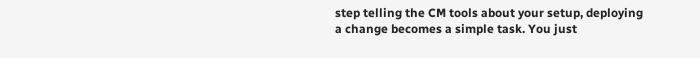step telling the CM tools about your setup, deploying a change becomes a simple task. You just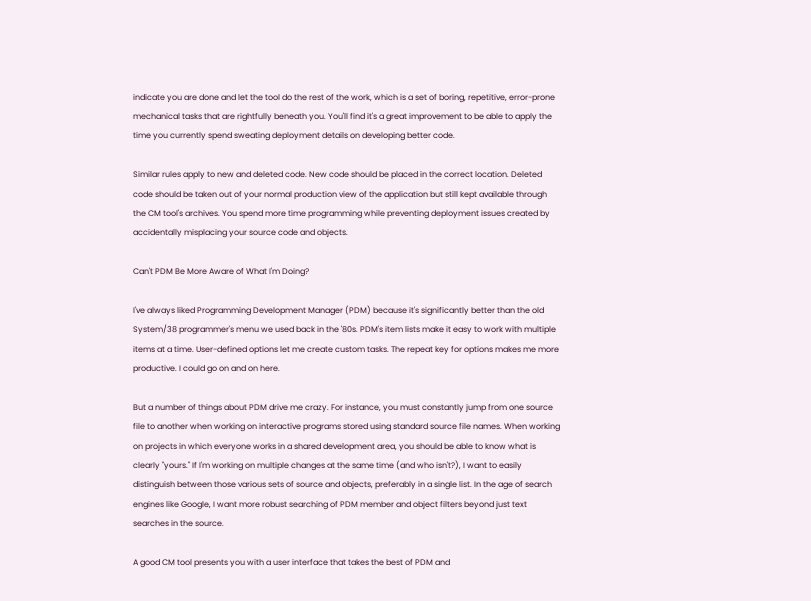indicate you are done and let the tool do the rest of the work, which is a set of boring, repetitive, error-prone mechanical tasks that are rightfully beneath you. You'll find it's a great improvement to be able to apply the time you currently spend sweating deployment details on developing better code.

Similar rules apply to new and deleted code. New code should be placed in the correct location. Deleted code should be taken out of your normal production view of the application but still kept available through the CM tool's archives. You spend more time programming while preventing deployment issues created by accidentally misplacing your source code and objects.

Can't PDM Be More Aware of What I'm Doing?

I've always liked Programming Development Manager (PDM) because it's significantly better than the old System/38 programmer's menu we used back in the '80s. PDM's item lists make it easy to work with multiple items at a time. User-defined options let me create custom tasks. The repeat key for options makes me more productive. I could go on and on here.

But a number of things about PDM drive me crazy. For instance, you must constantly jump from one source file to another when working on interactive programs stored using standard source file names. When working on projects in which everyone works in a shared development area, you should be able to know what is clearly "yours." If I'm working on multiple changes at the same time (and who isn't?), I want to easily distinguish between those various sets of source and objects, preferably in a single list. In the age of search engines like Google, I want more robust searching of PDM member and object filters beyond just text searches in the source.

A good CM tool presents you with a user interface that takes the best of PDM and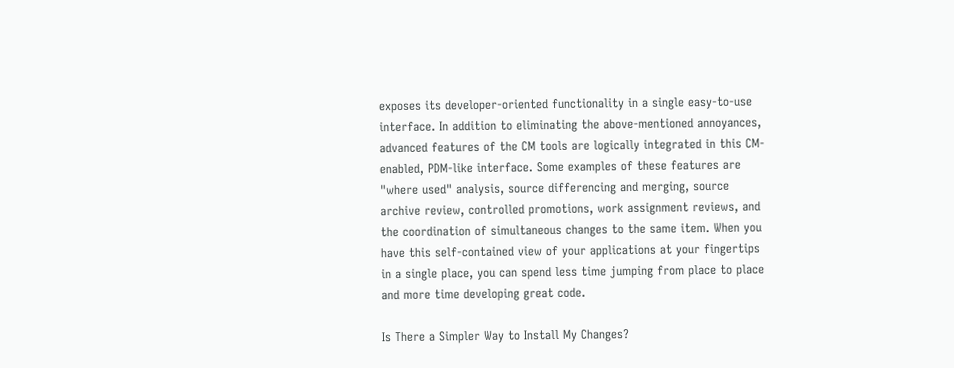exposes its developer-oriented functionality in a single easy-to-use interface. In addition to eliminating the above-mentioned annoyances, advanced features of the CM tools are logically integrated in this CM-enabled, PDM-like interface. Some examples of these features are "where used" analysis, source differencing and merging, source archive review, controlled promotions, work assignment reviews, and the coordination of simultaneous changes to the same item. When you have this self-contained view of your applications at your fingertips in a single place, you can spend less time jumping from place to place and more time developing great code.

Is There a Simpler Way to Install My Changes?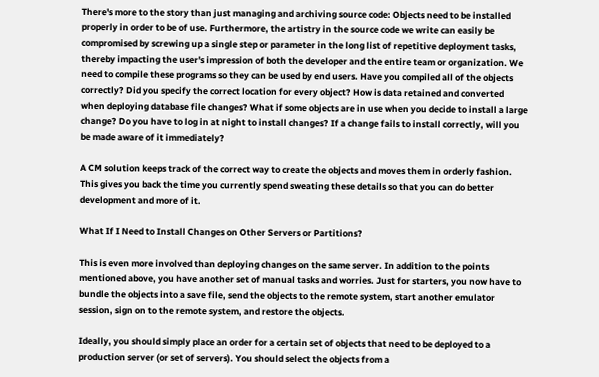There's more to the story than just managing and archiving source code: Objects need to be installed properly in order to be of use. Furthermore, the artistry in the source code we write can easily be compromised by screwing up a single step or parameter in the long list of repetitive deployment tasks, thereby impacting the user's impression of both the developer and the entire team or organization. We need to compile these programs so they can be used by end users. Have you compiled all of the objects correctly? Did you specify the correct location for every object? How is data retained and converted when deploying database file changes? What if some objects are in use when you decide to install a large change? Do you have to log in at night to install changes? If a change fails to install correctly, will you be made aware of it immediately?

A CM solution keeps track of the correct way to create the objects and moves them in orderly fashion. This gives you back the time you currently spend sweating these details so that you can do better development and more of it.

What If I Need to Install Changes on Other Servers or Partitions?

This is even more involved than deploying changes on the same server. In addition to the points mentioned above, you have another set of manual tasks and worries. Just for starters, you now have to bundle the objects into a save file, send the objects to the remote system, start another emulator session, sign on to the remote system, and restore the objects.

Ideally, you should simply place an order for a certain set of objects that need to be deployed to a production server (or set of servers). You should select the objects from a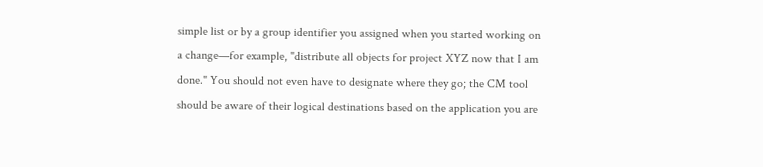simple list or by a group identifier you assigned when you started working on a change—for example, "distribute all objects for project XYZ now that I am done." You should not even have to designate where they go; the CM tool should be aware of their logical destinations based on the application you are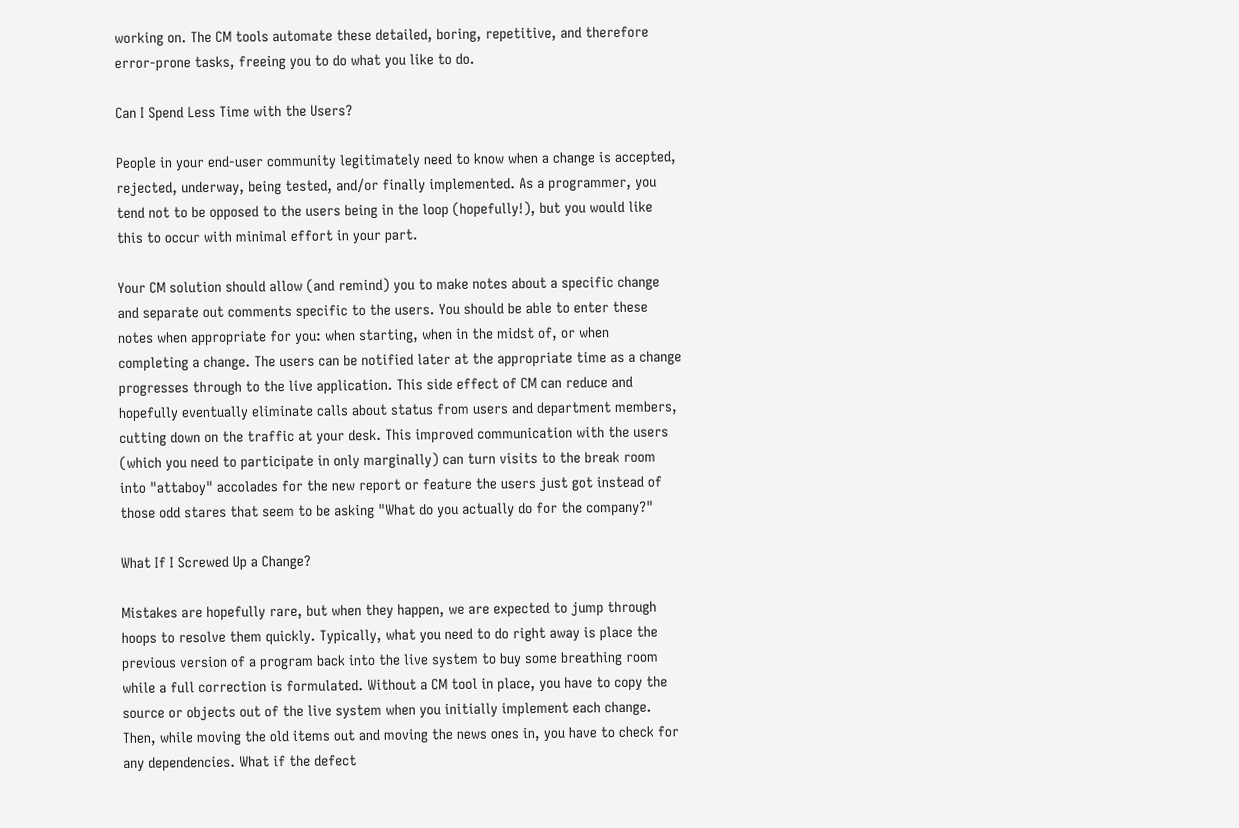working on. The CM tools automate these detailed, boring, repetitive, and therefore error-prone tasks, freeing you to do what you like to do.

Can I Spend Less Time with the Users?

People in your end-user community legitimately need to know when a change is accepted, rejected, underway, being tested, and/or finally implemented. As a programmer, you tend not to be opposed to the users being in the loop (hopefully!), but you would like this to occur with minimal effort in your part.

Your CM solution should allow (and remind) you to make notes about a specific change and separate out comments specific to the users. You should be able to enter these notes when appropriate for you: when starting, when in the midst of, or when completing a change. The users can be notified later at the appropriate time as a change progresses through to the live application. This side effect of CM can reduce and hopefully eventually eliminate calls about status from users and department members, cutting down on the traffic at your desk. This improved communication with the users (which you need to participate in only marginally) can turn visits to the break room into "attaboy" accolades for the new report or feature the users just got instead of those odd stares that seem to be asking "What do you actually do for the company?"

What If I Screwed Up a Change?

Mistakes are hopefully rare, but when they happen, we are expected to jump through hoops to resolve them quickly. Typically, what you need to do right away is place the previous version of a program back into the live system to buy some breathing room while a full correction is formulated. Without a CM tool in place, you have to copy the source or objects out of the live system when you initially implement each change. Then, while moving the old items out and moving the news ones in, you have to check for any dependencies. What if the defect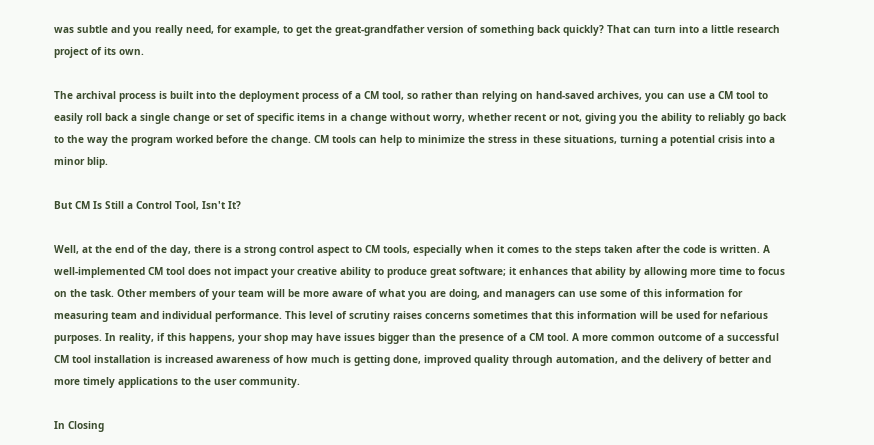was subtle and you really need, for example, to get the great-grandfather version of something back quickly? That can turn into a little research project of its own.

The archival process is built into the deployment process of a CM tool, so rather than relying on hand-saved archives, you can use a CM tool to easily roll back a single change or set of specific items in a change without worry, whether recent or not, giving you the ability to reliably go back to the way the program worked before the change. CM tools can help to minimize the stress in these situations, turning a potential crisis into a minor blip.

But CM Is Still a Control Tool, Isn't It?

Well, at the end of the day, there is a strong control aspect to CM tools, especially when it comes to the steps taken after the code is written. A well-implemented CM tool does not impact your creative ability to produce great software; it enhances that ability by allowing more time to focus on the task. Other members of your team will be more aware of what you are doing, and managers can use some of this information for measuring team and individual performance. This level of scrutiny raises concerns sometimes that this information will be used for nefarious purposes. In reality, if this happens, your shop may have issues bigger than the presence of a CM tool. A more common outcome of a successful CM tool installation is increased awareness of how much is getting done, improved quality through automation, and the delivery of better and more timely applications to the user community.

In Closing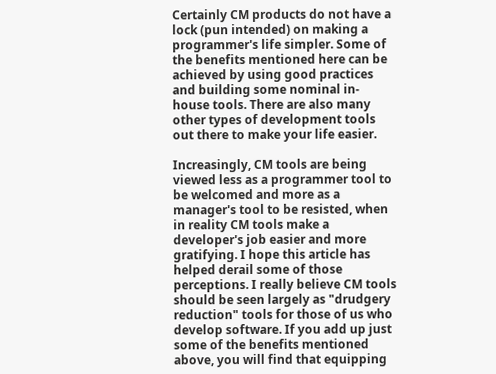Certainly CM products do not have a lock (pun intended) on making a programmer's life simpler. Some of the benefits mentioned here can be achieved by using good practices and building some nominal in-house tools. There are also many other types of development tools out there to make your life easier.

Increasingly, CM tools are being viewed less as a programmer tool to be welcomed and more as a manager's tool to be resisted, when in reality CM tools make a developer's job easier and more gratifying. I hope this article has helped derail some of those perceptions. I really believe CM tools should be seen largely as "drudgery reduction" tools for those of us who develop software. If you add up just some of the benefits mentioned above, you will find that equipping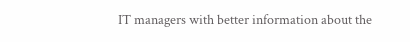IT managers with better information about the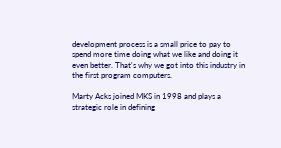development process is a small price to pay to spend more time doing what we like and doing it even better. That's why we got into this industry in the first program computers.

Marty Acks joined MKS in 1998 and plays a strategic role in defining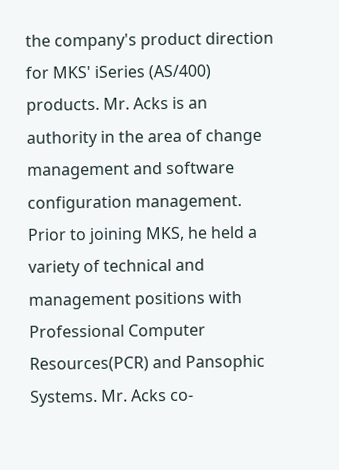the company's product direction for MKS' iSeries (AS/400) products. Mr. Acks is an authority in the area of change management and software configuration management. Prior to joining MKS, he held a variety of technical and management positions with Professional Computer Resources(PCR) and Pansophic Systems. Mr. Acks co-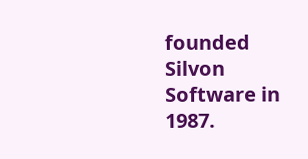founded Silvon Software in 1987.